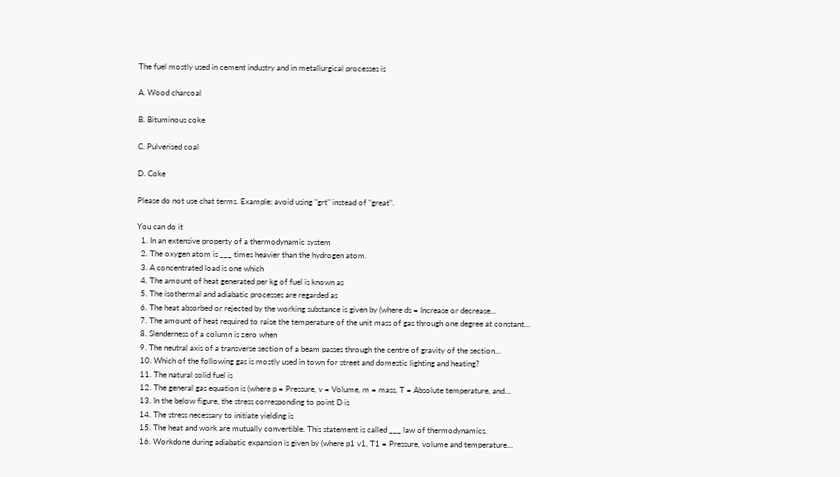The fuel mostly used in cement industry and in metallurgical processes is

A. Wood charcoal

B. Bituminous coke

C. Pulverised coal

D. Coke

Please do not use chat terms. Example: avoid using "grt" instead of "great".

You can do it
  1. In an extensive property of a thermodynamic system
  2. The oxygen atom is ___ times heavier than the hydrogen atom.
  3. A concentrated load is one which
  4. The amount of heat generated per kg of fuel is known as
  5. The isothermal and adiabatic processes are regarded as
  6. The heat absorbed or rejected by the working substance is given by (where ds = Increase or decrease…
  7. The amount of heat required to raise the temperature of the unit mass of gas through one degree at constant…
  8. Slenderness of a column is zero when
  9. The neutral axis of a transverse section of a beam passes through the centre of gravity of the section…
  10. Which of the following gas is mostly used in town for street and domestic lighting and heating?
  11. The natural solid fuel is
  12. The general gas equation is (where p = Pressure, v = Volume, m = mass, T = Absolute temperature, and…
  13. In the below figure, the stress corresponding to point D is
  14. The stress necessary to initiate yielding is
  15. The heat and work are mutually convertible. This statement is called ___ law of thermodynamics.
  16. Workdone during adiabatic expansion is given by (where p1 v1, T1 = Pressure, volume and temperature…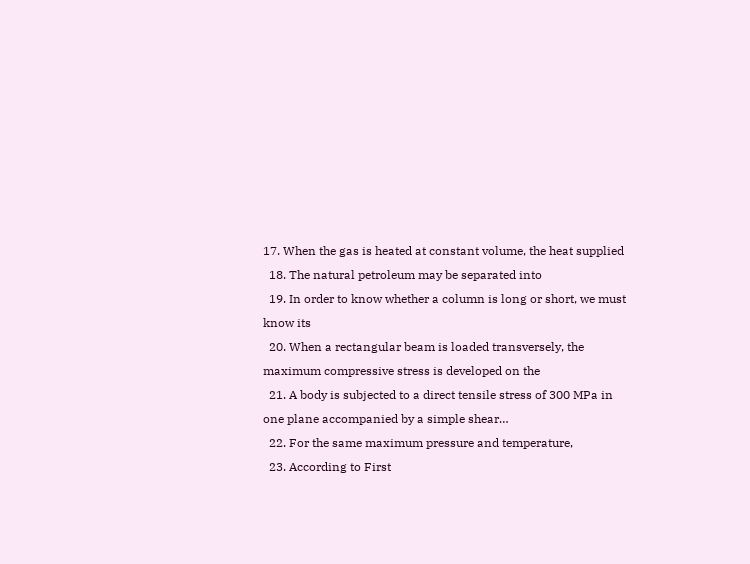17. When the gas is heated at constant volume, the heat supplied
  18. The natural petroleum may be separated into
  19. In order to know whether a column is long or short, we must know its
  20. When a rectangular beam is loaded transversely, the maximum compressive stress is developed on the
  21. A body is subjected to a direct tensile stress of 300 MPa in one plane accompanied by a simple shear…
  22. For the same maximum pressure and temperature,
  23. According to First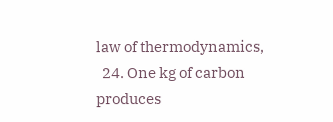law of thermodynamics,
  24. One kg of carbon produces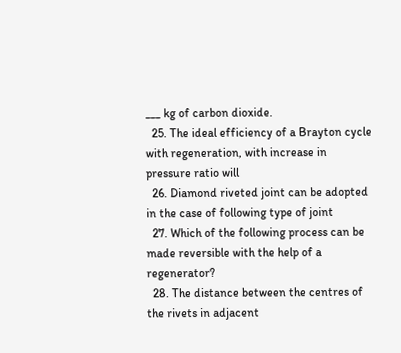___ kg of carbon dioxide.
  25. The ideal efficiency of a Brayton cycle with regeneration, with increase in pressure ratio will
  26. Diamond riveted joint can be adopted in the case of following type of joint
  27. Which of the following process can be made reversible with the help of a regenerator?
  28. The distance between the centres of the rivets in adjacent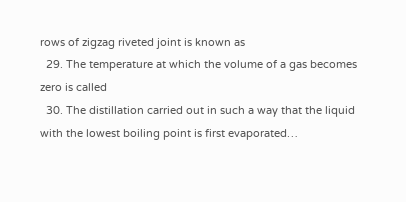rows of zigzag riveted joint is known as
  29. The temperature at which the volume of a gas becomes zero is called
  30. The distillation carried out in such a way that the liquid with the lowest boiling point is first evaporated…